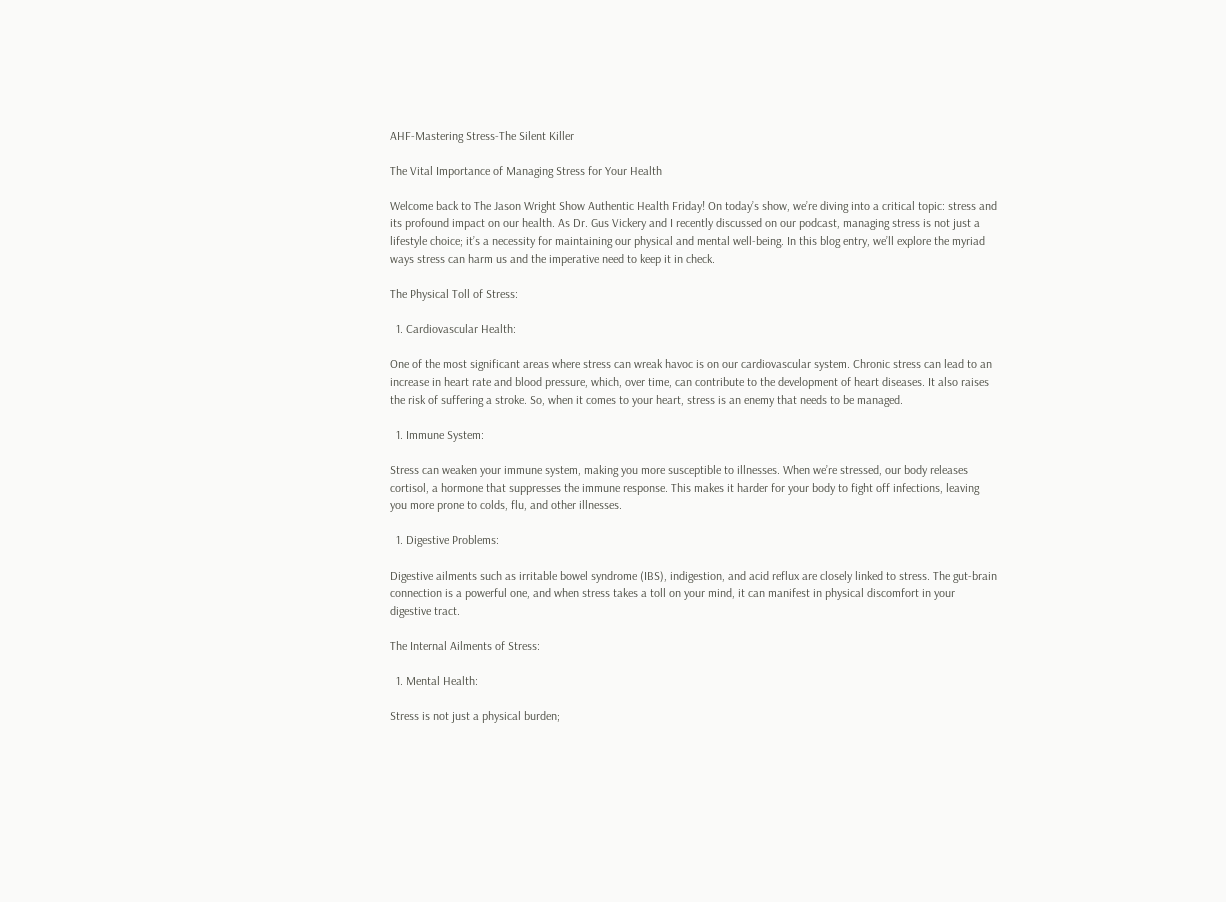AHF-Mastering Stress-The Silent Killer

The Vital Importance of Managing Stress for Your Health

Welcome back to The Jason Wright Show Authentic Health Friday! On today’s show, we’re diving into a critical topic: stress and its profound impact on our health. As Dr. Gus Vickery and I recently discussed on our podcast, managing stress is not just a lifestyle choice; it’s a necessity for maintaining our physical and mental well-being. In this blog entry, we’ll explore the myriad ways stress can harm us and the imperative need to keep it in check.

The Physical Toll of Stress:

  1. Cardiovascular Health:

One of the most significant areas where stress can wreak havoc is on our cardiovascular system. Chronic stress can lead to an increase in heart rate and blood pressure, which, over time, can contribute to the development of heart diseases. It also raises the risk of suffering a stroke. So, when it comes to your heart, stress is an enemy that needs to be managed.

  1. Immune System:

Stress can weaken your immune system, making you more susceptible to illnesses. When we’re stressed, our body releases cortisol, a hormone that suppresses the immune response. This makes it harder for your body to fight off infections, leaving you more prone to colds, flu, and other illnesses.

  1. Digestive Problems:

Digestive ailments such as irritable bowel syndrome (IBS), indigestion, and acid reflux are closely linked to stress. The gut-brain connection is a powerful one, and when stress takes a toll on your mind, it can manifest in physical discomfort in your digestive tract.

The Internal Ailments of Stress:

  1. Mental Health:

Stress is not just a physical burden;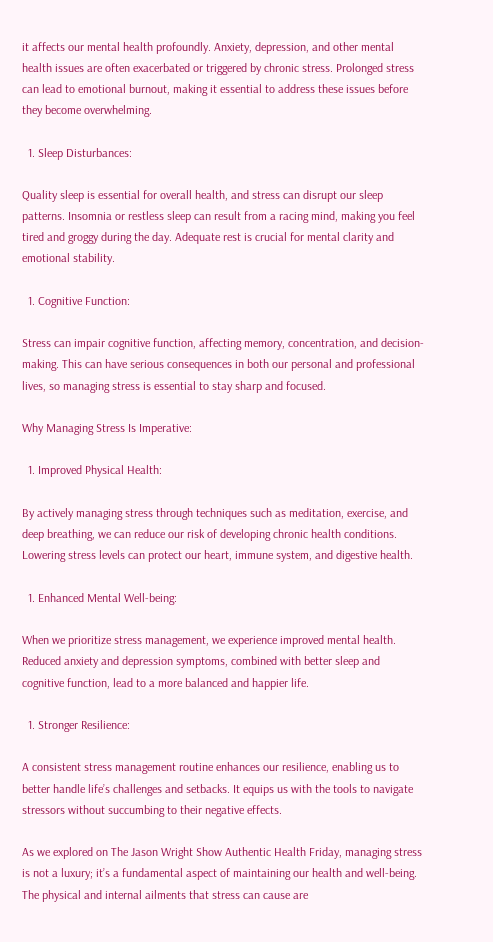it affects our mental health profoundly. Anxiety, depression, and other mental health issues are often exacerbated or triggered by chronic stress. Prolonged stress can lead to emotional burnout, making it essential to address these issues before they become overwhelming.

  1. Sleep Disturbances:

Quality sleep is essential for overall health, and stress can disrupt our sleep patterns. Insomnia or restless sleep can result from a racing mind, making you feel tired and groggy during the day. Adequate rest is crucial for mental clarity and emotional stability.

  1. Cognitive Function:

Stress can impair cognitive function, affecting memory, concentration, and decision-making. This can have serious consequences in both our personal and professional lives, so managing stress is essential to stay sharp and focused.

Why Managing Stress Is Imperative:

  1. Improved Physical Health:

By actively managing stress through techniques such as meditation, exercise, and deep breathing, we can reduce our risk of developing chronic health conditions. Lowering stress levels can protect our heart, immune system, and digestive health.

  1. Enhanced Mental Well-being:

When we prioritize stress management, we experience improved mental health. Reduced anxiety and depression symptoms, combined with better sleep and cognitive function, lead to a more balanced and happier life.

  1. Stronger Resilience:

A consistent stress management routine enhances our resilience, enabling us to better handle life’s challenges and setbacks. It equips us with the tools to navigate stressors without succumbing to their negative effects.

As we explored on The Jason Wright Show Authentic Health Friday, managing stress is not a luxury; it’s a fundamental aspect of maintaining our health and well-being. The physical and internal ailments that stress can cause are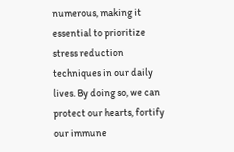numerous, making it essential to prioritize stress reduction techniques in our daily lives. By doing so, we can protect our hearts, fortify our immune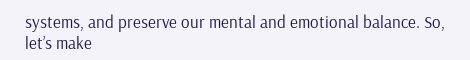systems, and preserve our mental and emotional balance. So, let’s make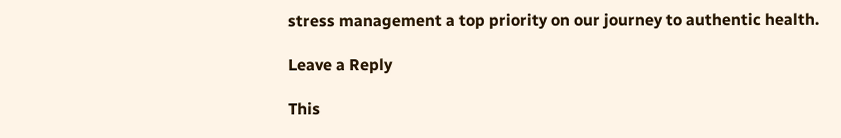stress management a top priority on our journey to authentic health.

Leave a Reply

This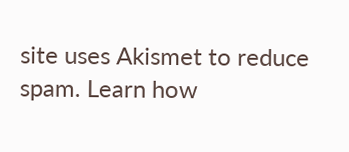site uses Akismet to reduce spam. Learn how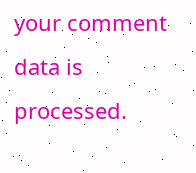your comment data is processed.